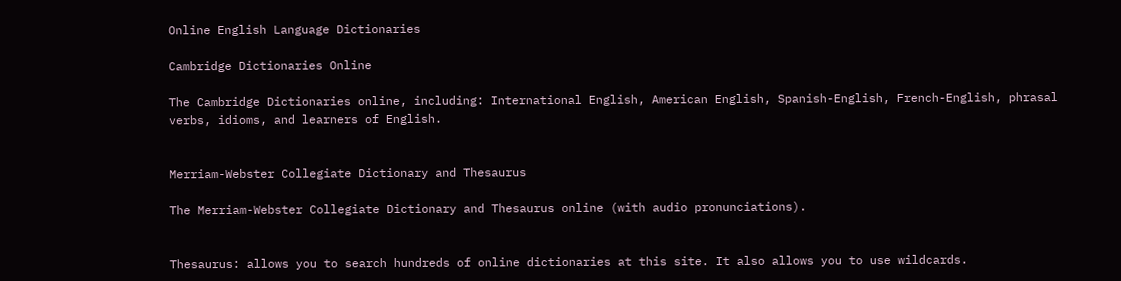Online English Language Dictionaries

Cambridge Dictionaries Online

The Cambridge Dictionaries online, including: International English, American English, Spanish-English, French-English, phrasal verbs, idioms, and learners of English.


Merriam-Webster Collegiate Dictionary and Thesaurus

The Merriam-Webster Collegiate Dictionary and Thesaurus online (with audio pronunciations).


Thesaurus: allows you to search hundreds of online dictionaries at this site. It also allows you to use wildcards.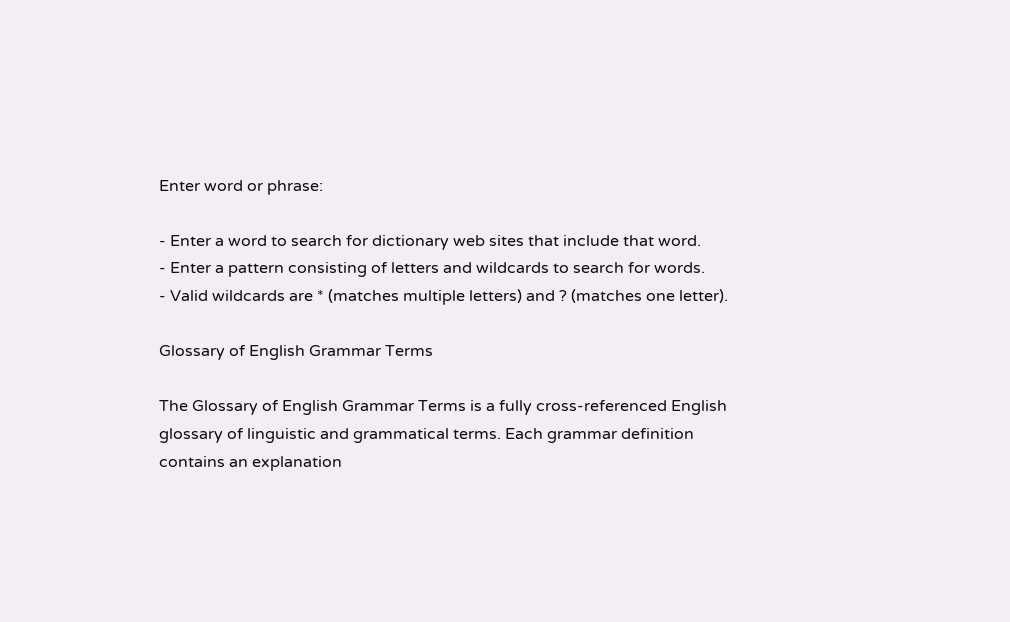Enter word or phrase:

- Enter a word to search for dictionary web sites that include that word.
- Enter a pattern consisting of letters and wildcards to search for words.
- Valid wildcards are * (matches multiple letters) and ? (matches one letter).

Glossary of English Grammar Terms

The Glossary of English Grammar Terms is a fully cross-referenced English glossary of linguistic and grammatical terms. Each grammar definition contains an explanation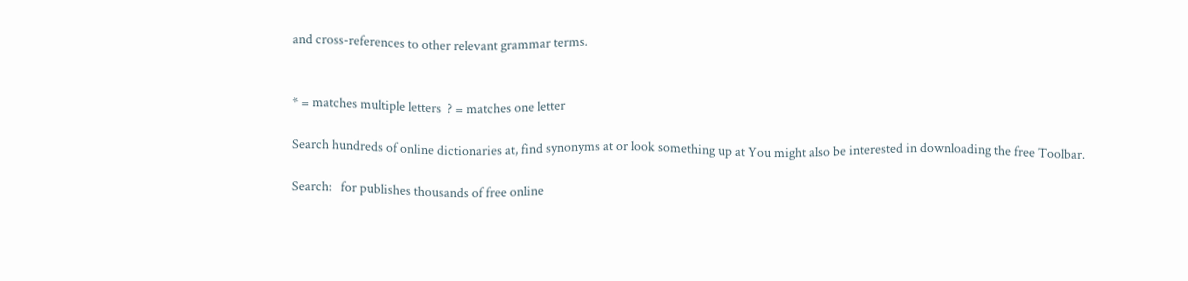and cross-references to other relevant grammar terms.


* = matches multiple letters  ? = matches one letter

Search hundreds of online dictionaries at, find synonyms at or look something up at You might also be interested in downloading the free Toolbar.

Search:   for publishes thousands of free online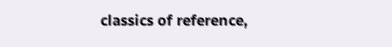classics of reference,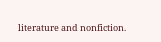literature and nonfiction.